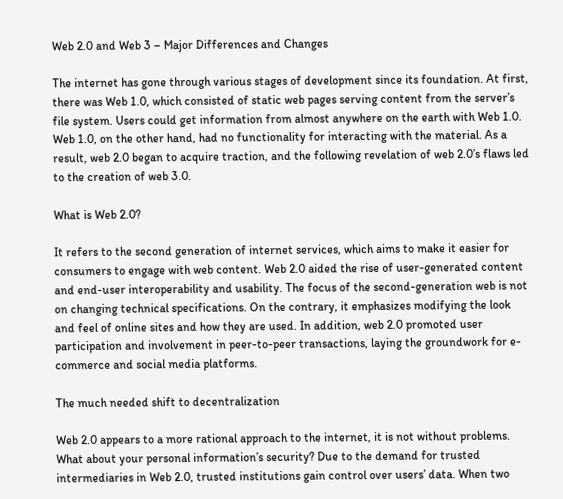Web 2.0 and Web 3 – Major Differences and Changes

The internet has gone through various stages of development since its foundation. At first, there was Web 1.0, which consisted of static web pages serving content from the server’s file system. Users could get information from almost anywhere on the earth with Web 1.0. Web 1.0, on the other hand, had no functionality for interacting with the material. As a result, web 2.0 began to acquire traction, and the following revelation of web 2.0’s flaws led to the creation of web 3.0.

What is Web 2.0?

It refers to the second generation of internet services, which aims to make it easier for consumers to engage with web content. Web 2.0 aided the rise of user-generated content and end-user interoperability and usability. The focus of the second-generation web is not on changing technical specifications. On the contrary, it emphasizes modifying the look and feel of online sites and how they are used. In addition, web 2.0 promoted user participation and involvement in peer-to-peer transactions, laying the groundwork for e-commerce and social media platforms.

The much needed shift to decentralization

Web 2.0 appears to a more rational approach to the internet, it is not without problems. What about your personal information’s security? Due to the demand for trusted intermediaries in Web 2.0, trusted institutions gain control over users’ data. When two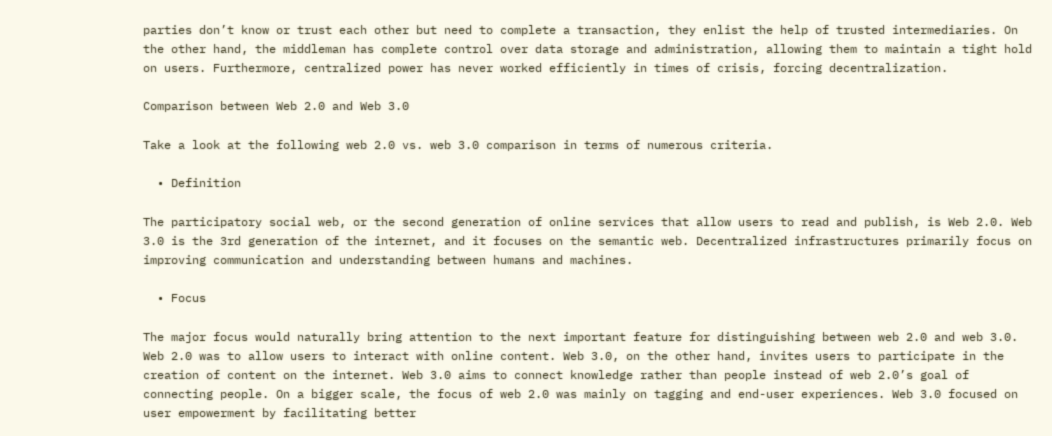parties don’t know or trust each other but need to complete a transaction, they enlist the help of trusted intermediaries. On the other hand, the middleman has complete control over data storage and administration, allowing them to maintain a tight hold on users. Furthermore, centralized power has never worked efficiently in times of crisis, forcing decentralization.

Comparison between Web 2.0 and Web 3.0

Take a look at the following web 2.0 vs. web 3.0 comparison in terms of numerous criteria.

  • Definition

The participatory social web, or the second generation of online services that allow users to read and publish, is Web 2.0. Web 3.0 is the 3rd generation of the internet, and it focuses on the semantic web. Decentralized infrastructures primarily focus on improving communication and understanding between humans and machines.

  • Focus

The major focus would naturally bring attention to the next important feature for distinguishing between web 2.0 and web 3.0. Web 2.0 was to allow users to interact with online content. Web 3.0, on the other hand, invites users to participate in the creation of content on the internet. Web 3.0 aims to connect knowledge rather than people instead of web 2.0’s goal of connecting people. On a bigger scale, the focus of web 2.0 was mainly on tagging and end-user experiences. Web 3.0 focused on user empowerment by facilitating better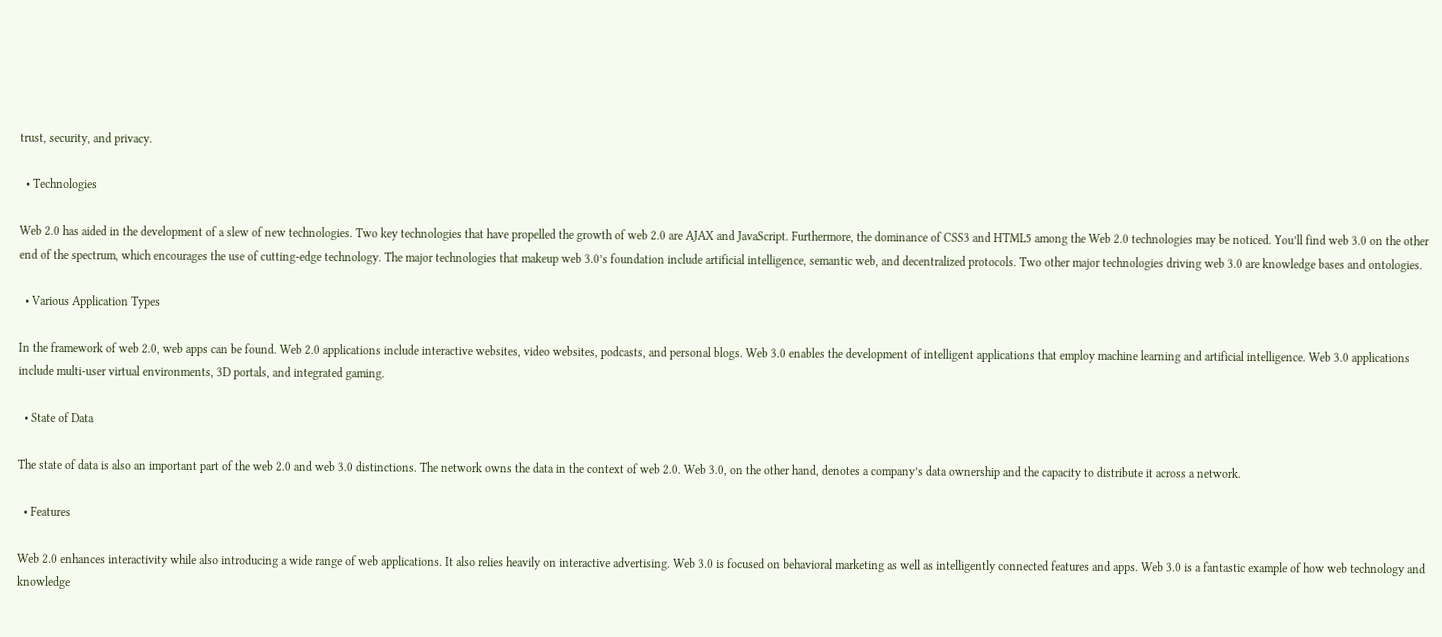trust, security, and privacy.

  • Technologies

Web 2.0 has aided in the development of a slew of new technologies. Two key technologies that have propelled the growth of web 2.0 are AJAX and JavaScript. Furthermore, the dominance of CSS3 and HTML5 among the Web 2.0 technologies may be noticed. You’ll find web 3.0 on the other end of the spectrum, which encourages the use of cutting-edge technology. The major technologies that makeup web 3.0’s foundation include artificial intelligence, semantic web, and decentralized protocols. Two other major technologies driving web 3.0 are knowledge bases and ontologies.

  • Various Application Types

In the framework of web 2.0, web apps can be found. Web 2.0 applications include interactive websites, video websites, podcasts, and personal blogs. Web 3.0 enables the development of intelligent applications that employ machine learning and artificial intelligence. Web 3.0 applications include multi-user virtual environments, 3D portals, and integrated gaming.

  • State of Data

The state of data is also an important part of the web 2.0 and web 3.0 distinctions. The network owns the data in the context of web 2.0. Web 3.0, on the other hand, denotes a company’s data ownership and the capacity to distribute it across a network.

  • Features

Web 2.0 enhances interactivity while also introducing a wide range of web applications. It also relies heavily on interactive advertising. Web 3.0 is focused on behavioral marketing as well as intelligently connected features and apps. Web 3.0 is a fantastic example of how web technology and knowledge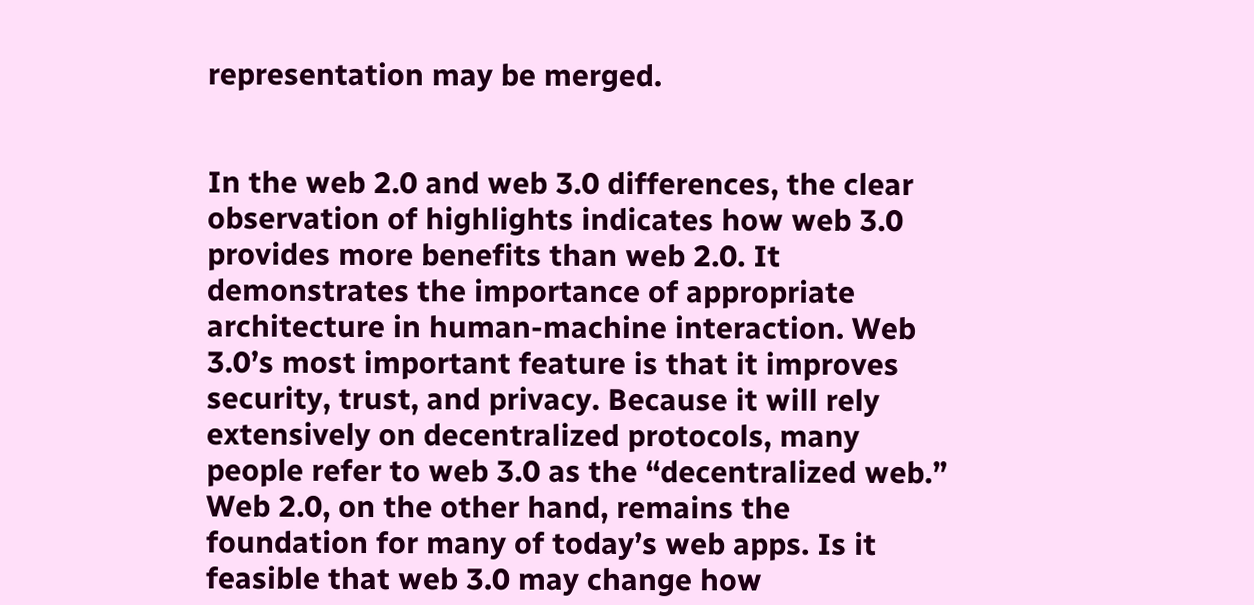representation may be merged.


In the web 2.0 and web 3.0 differences, the clear observation of highlights indicates how web 3.0 provides more benefits than web 2.0. It demonstrates the importance of appropriate architecture in human-machine interaction. Web 3.0’s most important feature is that it improves security, trust, and privacy. Because it will rely extensively on decentralized protocols, many people refer to web 3.0 as the “decentralized web.” Web 2.0, on the other hand, remains the foundation for many of today’s web apps. Is it feasible that web 3.0 may change how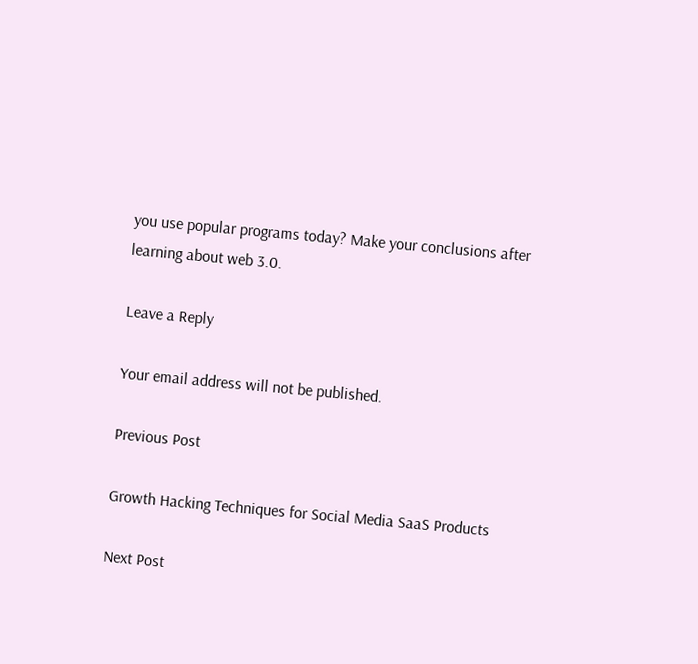you use popular programs today? Make your conclusions after learning about web 3.0.

Leave a Reply

Your email address will not be published.

Previous Post

Growth Hacking Techniques for Social Media SaaS Products

Next Post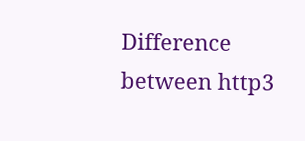Difference between http3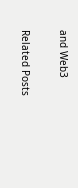and Web3

Related Posts